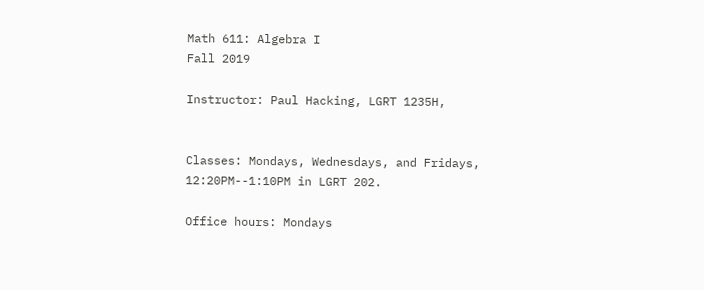Math 611: Algebra I
Fall 2019

Instructor: Paul Hacking, LGRT 1235H,


Classes: Mondays, Wednesdays, and Fridays, 12:20PM--1:10PM in LGRT 202.

Office hours: Mondays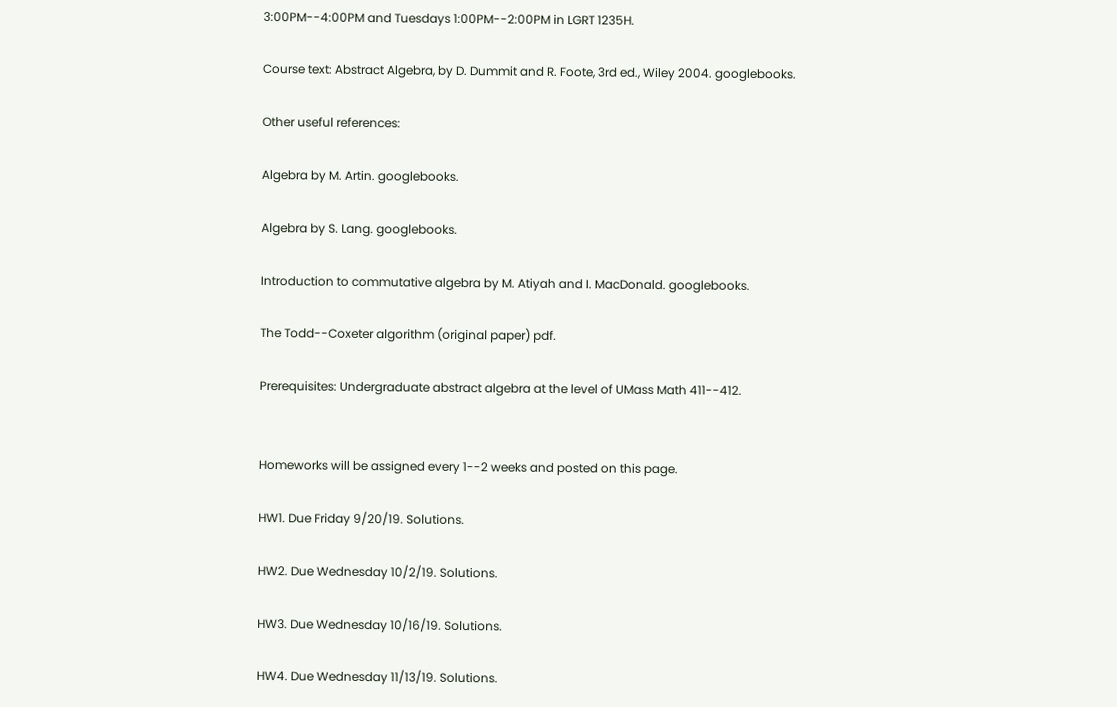3:00PM--4:00PM and Tuesdays 1:00PM--2:00PM in LGRT 1235H.

Course text: Abstract Algebra, by D. Dummit and R. Foote, 3rd ed., Wiley 2004. googlebooks.

Other useful references:

Algebra by M. Artin. googlebooks.

Algebra by S. Lang. googlebooks.

Introduction to commutative algebra by M. Atiyah and I. MacDonald. googlebooks.

The Todd--Coxeter algorithm (original paper) pdf.

Prerequisites: Undergraduate abstract algebra at the level of UMass Math 411--412.


Homeworks will be assigned every 1--2 weeks and posted on this page.

HW1. Due Friday 9/20/19. Solutions.

HW2. Due Wednesday 10/2/19. Solutions.

HW3. Due Wednesday 10/16/19. Solutions.

HW4. Due Wednesday 11/13/19. Solutions.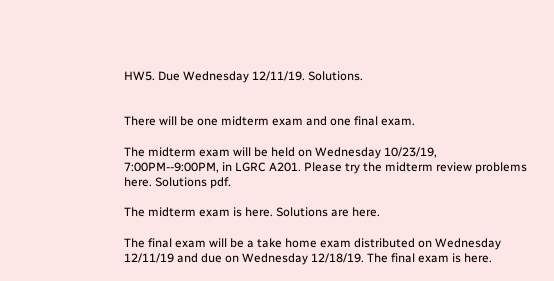HW5. Due Wednesday 12/11/19. Solutions.


There will be one midterm exam and one final exam.

The midterm exam will be held on Wednesday 10/23/19, 7:00PM--9:00PM, in LGRC A201. Please try the midterm review problems here. Solutions pdf.

The midterm exam is here. Solutions are here.

The final exam will be a take home exam distributed on Wednesday 12/11/19 and due on Wednesday 12/18/19. The final exam is here.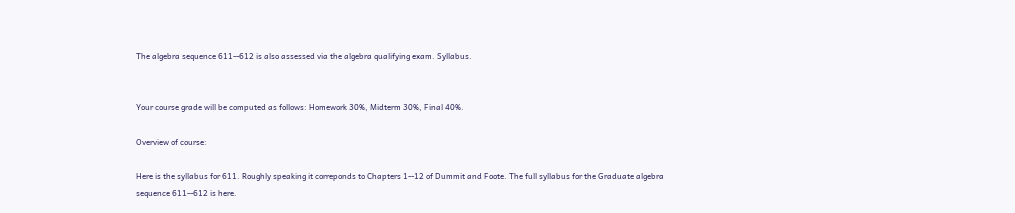The algebra sequence 611--612 is also assessed via the algebra qualifying exam. Syllabus.


Your course grade will be computed as follows: Homework 30%, Midterm 30%, Final 40%.

Overview of course:

Here is the syllabus for 611. Roughly speaking it correponds to Chapters 1--12 of Dummit and Foote. The full syllabus for the Graduate algebra sequence 611--612 is here.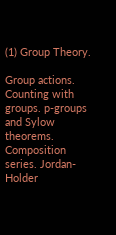(1) Group Theory.

Group actions. Counting with groups. p-groups and Sylow theorems. Composition series. Jordan-Holder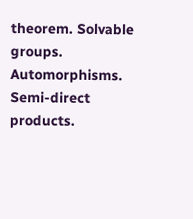theorem. Solvable groups. Automorphisms. Semi-direct products.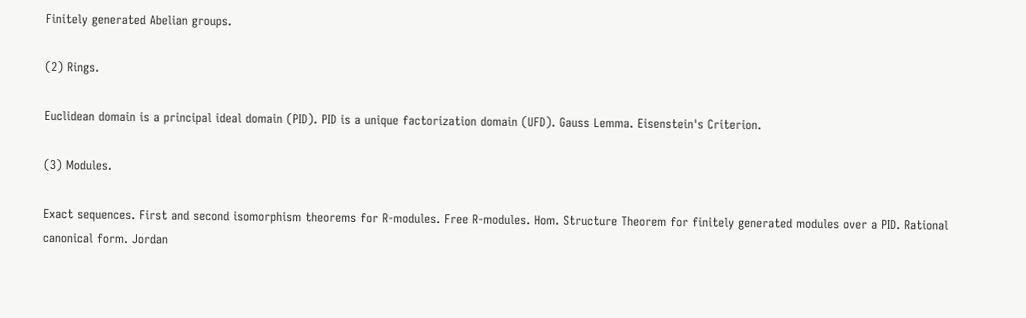Finitely generated Abelian groups.

(2) Rings.

Euclidean domain is a principal ideal domain (PID). PID is a unique factorization domain (UFD). Gauss Lemma. Eisenstein's Criterion.

(3) Modules.

Exact sequences. First and second isomorphism theorems for R-modules. Free R-modules. Hom. Structure Theorem for finitely generated modules over a PID. Rational canonical form. Jordan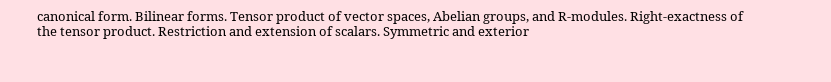canonical form. Bilinear forms. Tensor product of vector spaces, Abelian groups, and R-modules. Right-exactness of the tensor product. Restriction and extension of scalars. Symmetric and exterior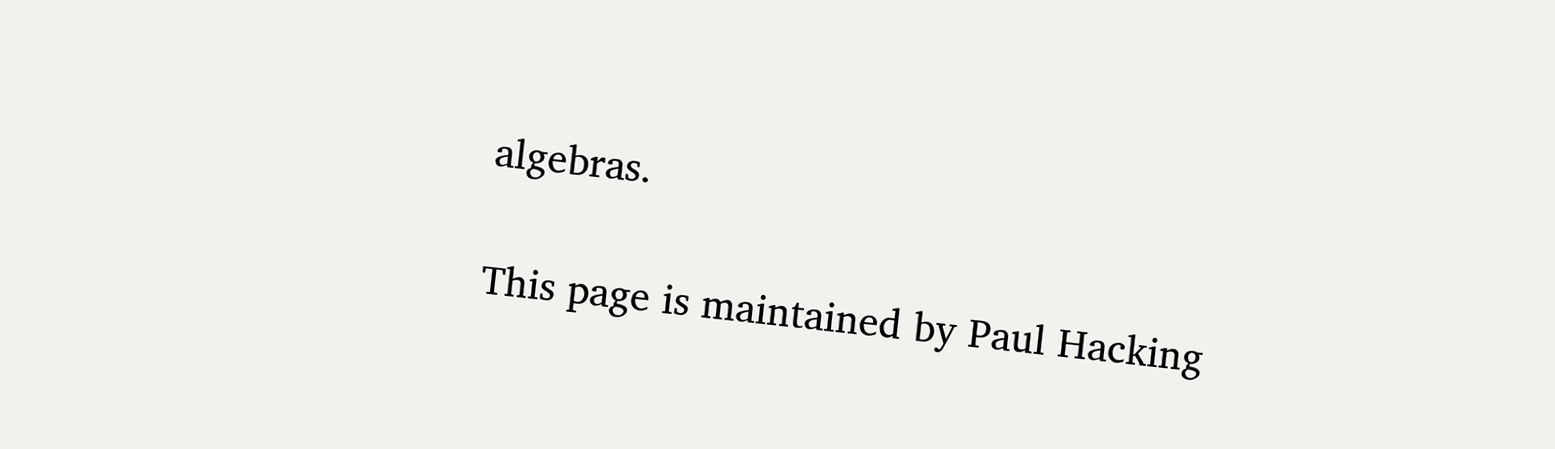algebras.

This page is maintained by Paul Hacking